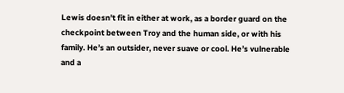Lewis doesn't fit in either at work, as a border guard on the checkpoint between Troy and the human side, or with his family. He’s an outsider, never suave or cool. He’s vulnerable and a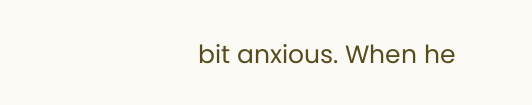bit anxious. When he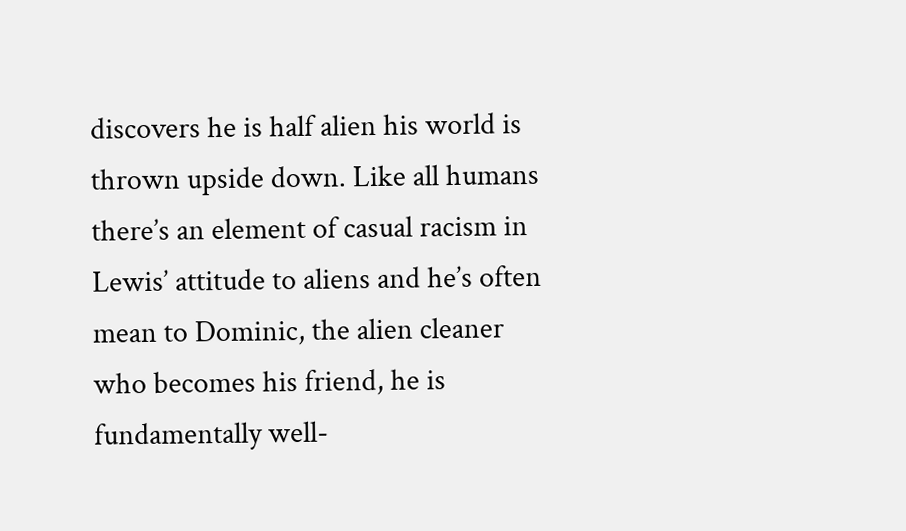discovers he is half alien his world is thrown upside down. Like all humans there’s an element of casual racism in Lewis’ attitude to aliens and he’s often mean to Dominic, the alien cleaner who becomes his friend, he is fundamentally well-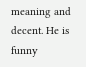meaning and decent. He is funny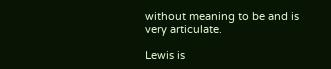without meaning to be and is very articulate.

Lewis is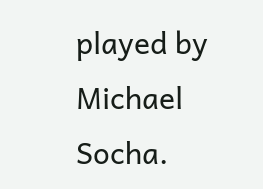played by Michael Socha.